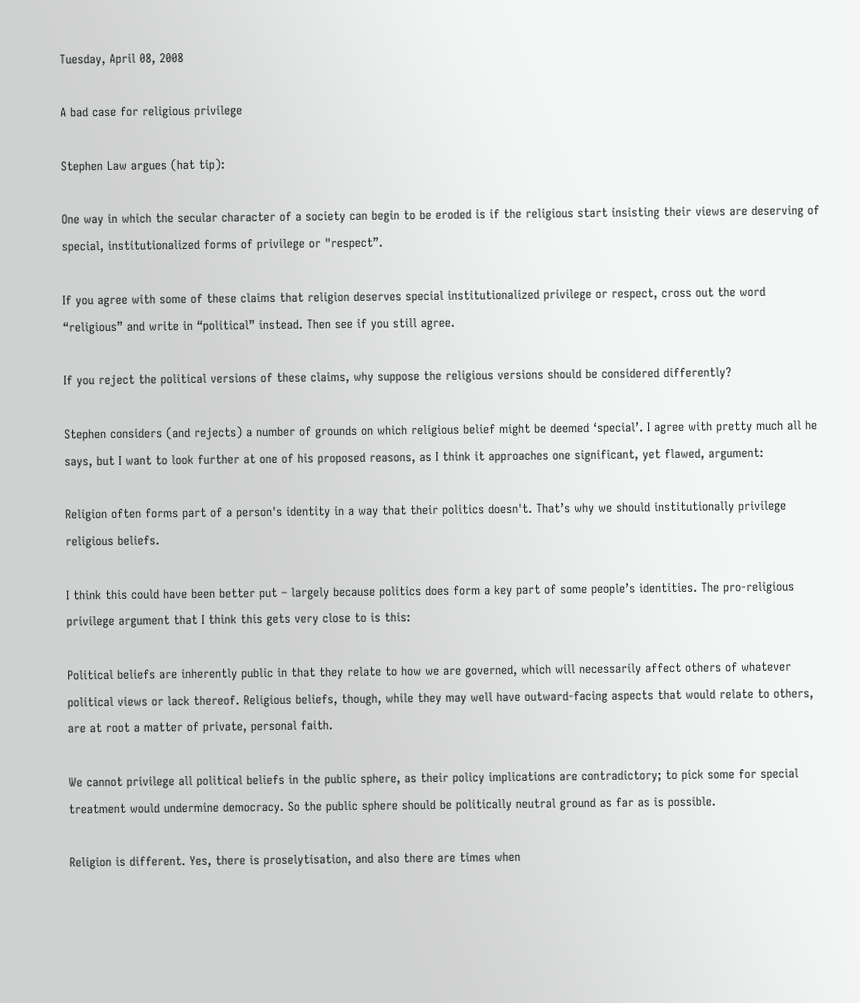Tuesday, April 08, 2008

A bad case for religious privilege

Stephen Law argues (hat tip):

One way in which the secular character of a society can begin to be eroded is if the religious start insisting their views are deserving of special, institutionalized forms of privilege or "respect”.

If you agree with some of these claims that religion deserves special institutionalized privilege or respect, cross out the word “religious” and write in “political” instead. Then see if you still agree.

If you reject the political versions of these claims, why suppose the religious versions should be considered differently?

Stephen considers (and rejects) a number of grounds on which religious belief might be deemed ‘special’. I agree with pretty much all he says, but I want to look further at one of his proposed reasons, as I think it approaches one significant, yet flawed, argument:

Religion often forms part of a person's identity in a way that their politics doesn't. That’s why we should institutionally privilege religious beliefs.

I think this could have been better put – largely because politics does form a key part of some people’s identities. The pro-religious privilege argument that I think this gets very close to is this:

Political beliefs are inherently public in that they relate to how we are governed, which will necessarily affect others of whatever political views or lack thereof. Religious beliefs, though, while they may well have outward-facing aspects that would relate to others, are at root a matter of private, personal faith.

We cannot privilege all political beliefs in the public sphere, as their policy implications are contradictory; to pick some for special treatment would undermine democracy. So the public sphere should be politically neutral ground as far as is possible.

Religion is different. Yes, there is proselytisation, and also there are times when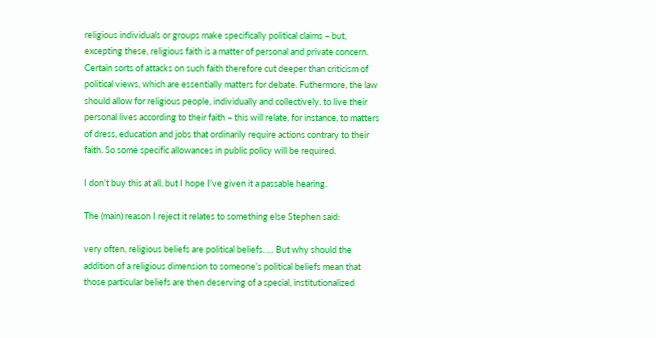religious individuals or groups make specifically political claims – but, excepting these, religious faith is a matter of personal and private concern. Certain sorts of attacks on such faith therefore cut deeper than criticism of political views, which are essentially matters for debate. Futhermore, the law should allow for religious people, individually and collectively, to live their personal lives according to their faith – this will relate, for instance, to matters of dress, education and jobs that ordinarily require actions contrary to their faith. So some specific allowances in public policy will be required.

I don’t buy this at all, but I hope I’ve given it a passable hearing.

The (main) reason I reject it relates to something else Stephen said:

very often, religious beliefs are political beliefs. … But why should the addition of a religious dimension to someone’s political beliefs mean that those particular beliefs are then deserving of a special, institutionalized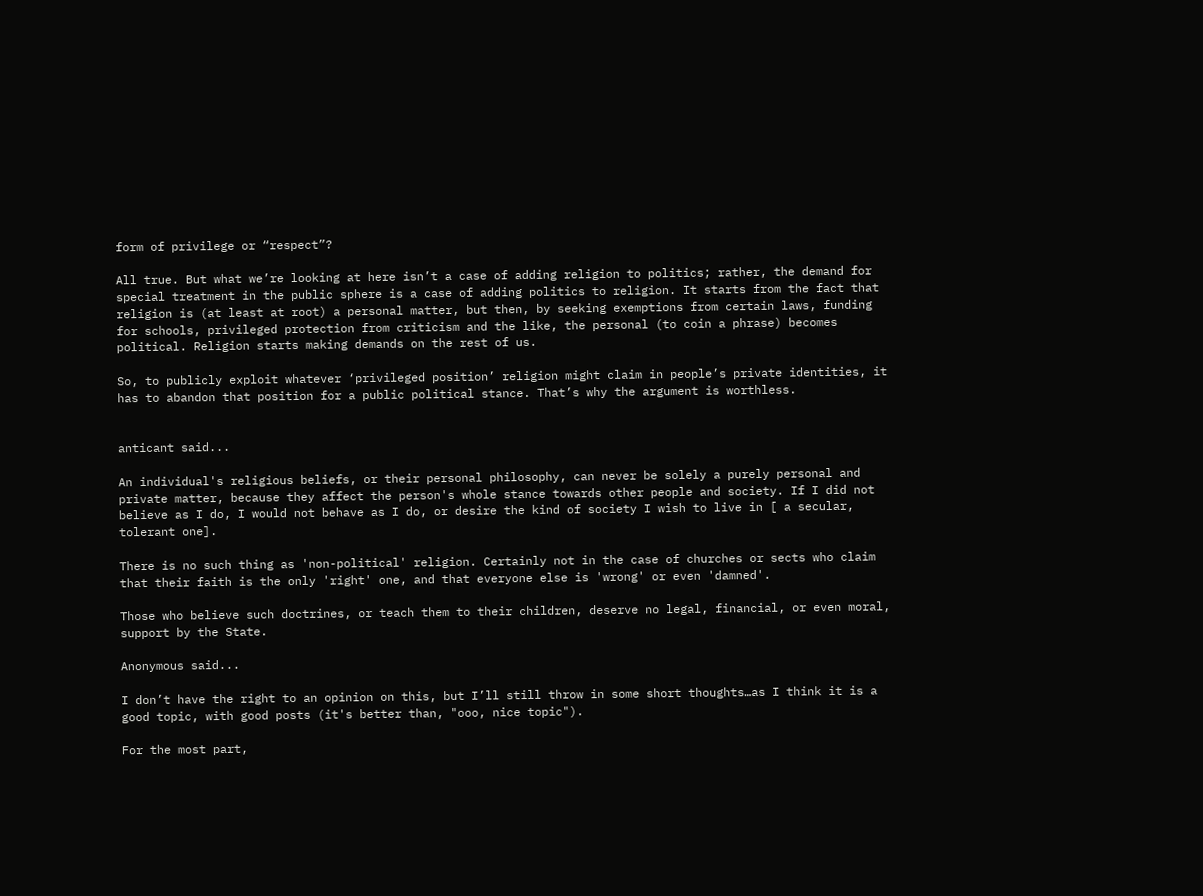form of privilege or “respect”?

All true. But what we’re looking at here isn’t a case of adding religion to politics; rather, the demand for special treatment in the public sphere is a case of adding politics to religion. It starts from the fact that religion is (at least at root) a personal matter, but then, by seeking exemptions from certain laws, funding for schools, privileged protection from criticism and the like, the personal (to coin a phrase) becomes political. Religion starts making demands on the rest of us.

So, to publicly exploit whatever ‘privileged position’ religion might claim in people’s private identities, it has to abandon that position for a public political stance. That’s why the argument is worthless.


anticant said...

An individual's religious beliefs, or their personal philosophy, can never be solely a purely personal and private matter, because they affect the person's whole stance towards other people and society. If I did not believe as I do, I would not behave as I do, or desire the kind of society I wish to live in [ a secular, tolerant one].

There is no such thing as 'non-political' religion. Certainly not in the case of churches or sects who claim that their faith is the only 'right' one, and that everyone else is 'wrong' or even 'damned'.

Those who believe such doctrines, or teach them to their children, deserve no legal, financial, or even moral, support by the State.

Anonymous said...

I don’t have the right to an opinion on this, but I’ll still throw in some short thoughts…as I think it is a good topic, with good posts (it's better than, "ooo, nice topic").

For the most part,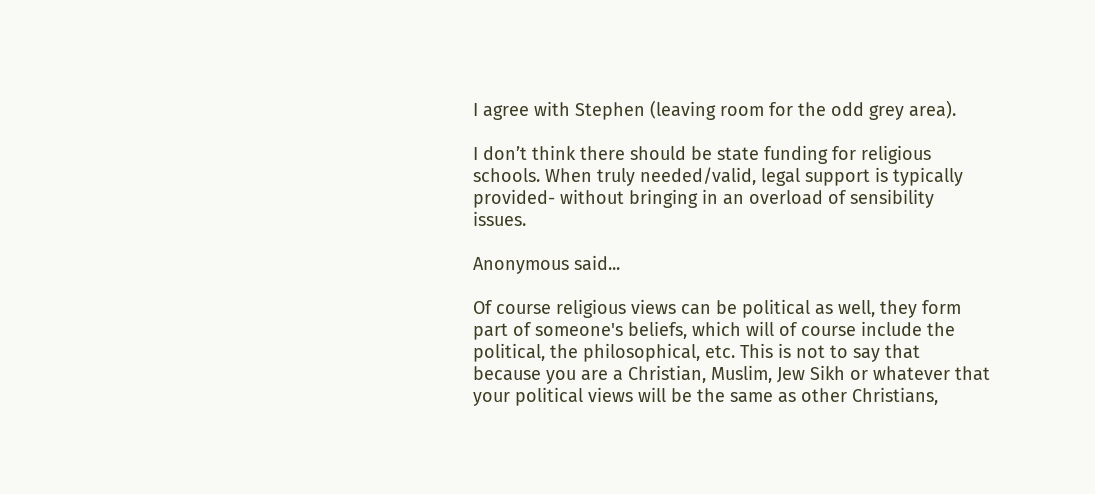I agree with Stephen (leaving room for the odd grey area).

I don’t think there should be state funding for religious schools. When truly needed/valid, legal support is typically provided- without bringing in an overload of sensibility issues.

Anonymous said...

Of course religious views can be political as well, they form part of someone's beliefs, which will of course include the political, the philosophical, etc. This is not to say that because you are a Christian, Muslim, Jew Sikh or whatever that your political views will be the same as other Christians,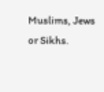Muslims, Jews or Sikhs.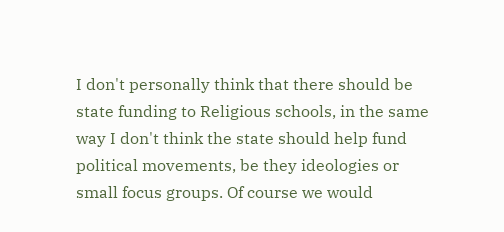I don't personally think that there should be state funding to Religious schools, in the same way I don't think the state should help fund political movements, be they ideologies or small focus groups. Of course we would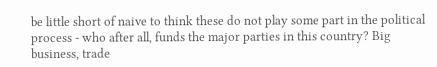be little short of naive to think these do not play some part in the political process - who after all, funds the major parties in this country? Big business, trade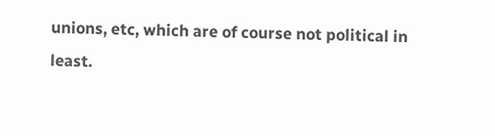unions, etc, which are of course not political in least.